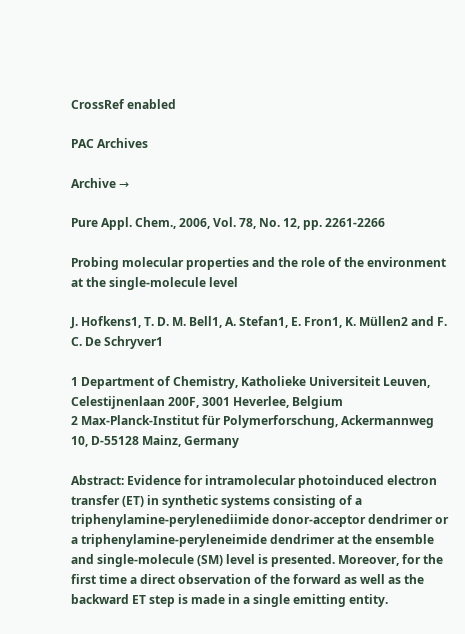CrossRef enabled

PAC Archives

Archive →

Pure Appl. Chem., 2006, Vol. 78, No. 12, pp. 2261-2266

Probing molecular properties and the role of the environment at the single-molecule level

J. Hofkens1, T. D. M. Bell1, A. Stefan1, E. Fron1, K. Müllen2 and F. C. De Schryver1

1 Department of Chemistry, Katholieke Universiteit Leuven, Celestijnenlaan 200F, 3001 Heverlee, Belgium
2 Max-Planck-Institut für Polymerforschung, Ackermannweg 10, D-55128 Mainz, Germany

Abstract: Evidence for intramolecular photoinduced electron transfer (ET) in synthetic systems consisting of a triphenylamine-perylenediimide donor-acceptor dendrimer or a triphenylamine-peryleneimide dendrimer at the ensemble and single-molecule (SM) level is presented. Moreover, for the first time a direct observation of the forward as well as the backward ET step is made in a single emitting entity.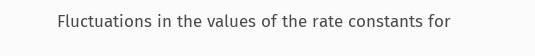Fluctuations in the values of the rate constants for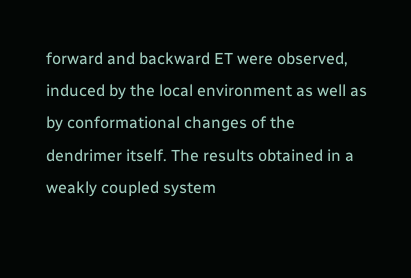forward and backward ET were observed, induced by the local environment as well as by conformational changes of the dendrimer itself. The results obtained in a weakly coupled system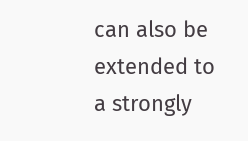can also be extended to a strongly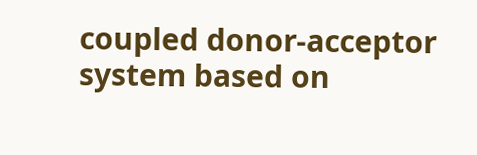coupled donor-acceptor system based on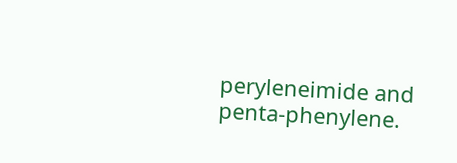peryleneimide and penta-phenylene.